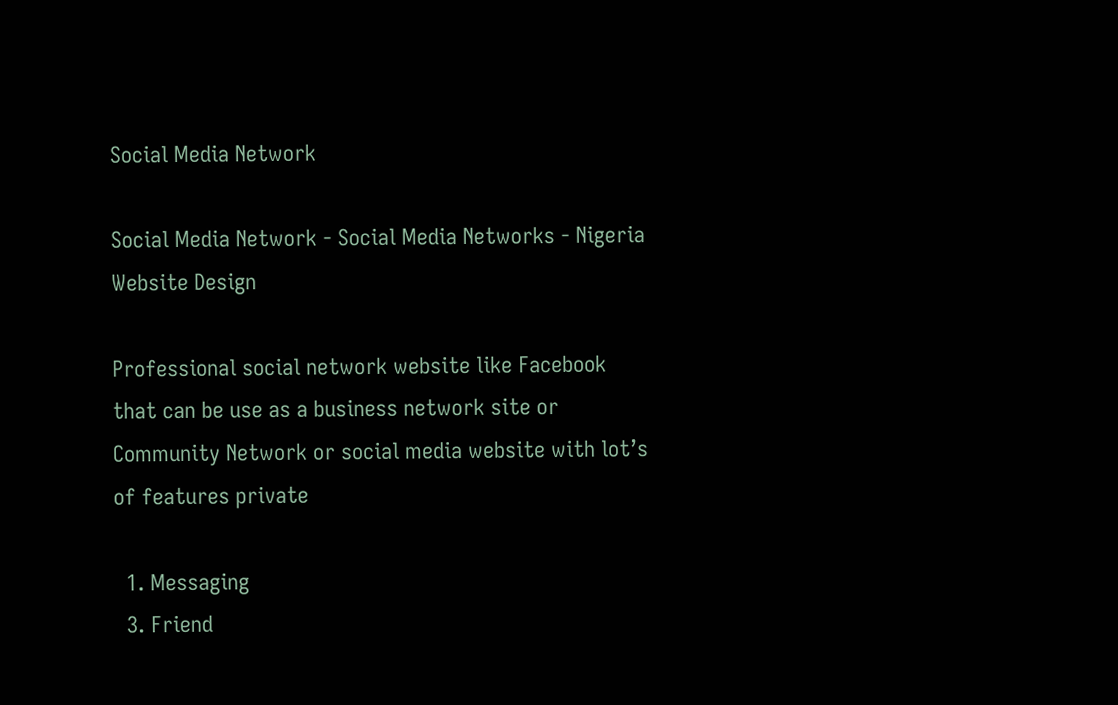Social Media Network

Social Media Network - Social Media Networks - Nigeria Website Design

Professional social network website like Facebook that can be use as a business network site or Community Network or social media website with lot’s of features private

  1. Messaging
  3. Friend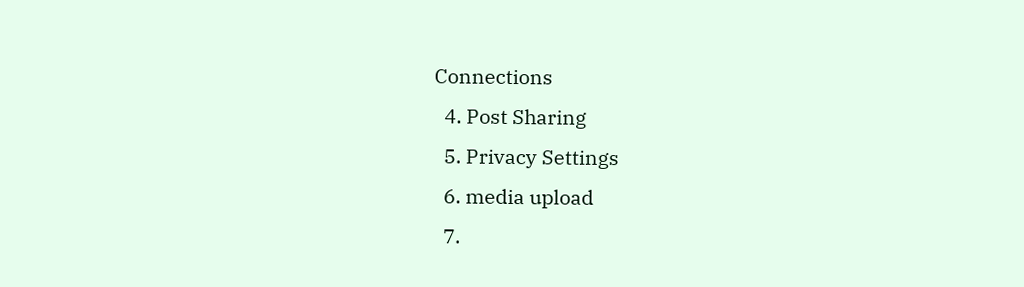Connections
  4. Post Sharing
  5. Privacy Settings
  6. media upload
  7.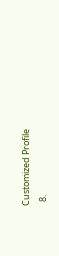Customized Profile
  8.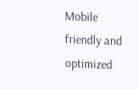Mobile friendly and optimized